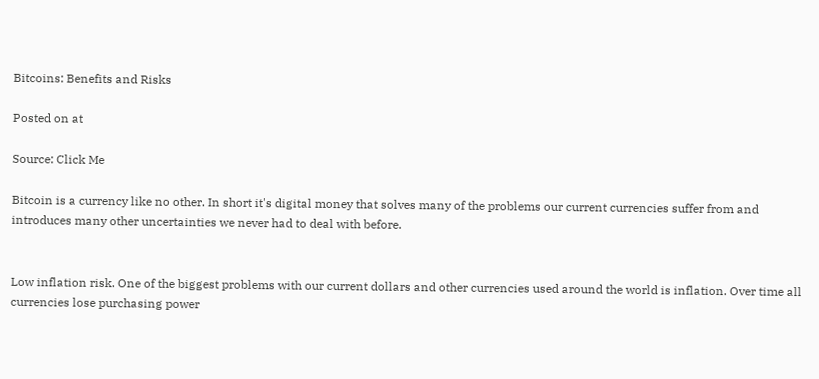Bitcoins: Benefits and Risks

Posted on at

Source: Click Me

Bitcoin is a currency like no other. In short it's digital money that solves many of the problems our current currencies suffer from and introduces many other uncertainties we never had to deal with before.


Low inflation risk. One of the biggest problems with our current dollars and other currencies used around the world is inflation. Over time all currencies lose purchasing power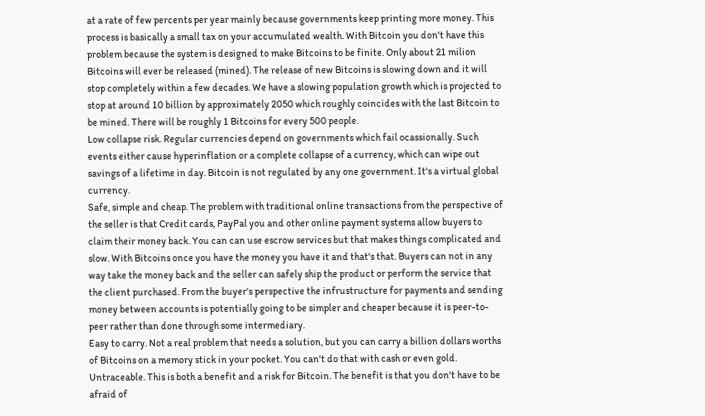at a rate of few percents per year mainly because governments keep printing more money. This process is basically a small tax on your accumulated wealth. With Bitcoin you don't have this problem because the system is designed to make Bitcoins to be finite. Only about 21 milion Bitcoins will ever be released (mined). The release of new Bitcoins is slowing down and it will stop completely within a few decades. We have a slowing population growth which is projected to stop at around 10 billion by approximately 2050 which roughly coincides with the last Bitcoin to be mined. There will be roughly 1 Bitcoins for every 500 people.
Low collapse risk. Regular currencies depend on governments which fail ocassionally. Such events either cause hyperinflation or a complete collapse of a currency, which can wipe out savings of a lifetime in day. Bitcoin is not regulated by any one government. It's a virtual global currency.
Safe, simple and cheap. The problem with traditional online transactions from the perspective of the seller is that Credit cards, PayPal you and other online payment systems allow buyers to claim their money back. You can can use escrow services but that makes things complicated and slow. With Bitcoins once you have the money you have it and that's that. Buyers can not in any way take the money back and the seller can safely ship the product or perform the service that the client purchased. From the buyer's perspective the infrustructure for payments and sending money between accounts is potentially going to be simpler and cheaper because it is peer-to-peer rather than done through some intermediary.
Easy to carry. Not a real problem that needs a solution, but you can carry a billion dollars worths of Bitcoins on a memory stick in your pocket. You can't do that with cash or even gold.
Untraceable. This is both a benefit and a risk for Bitcoin. The benefit is that you don't have to be afraid of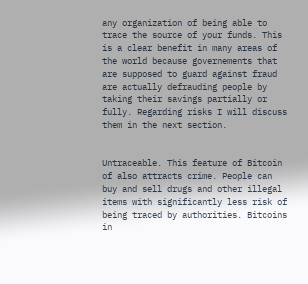any organization of being able to trace the source of your funds. This is a clear benefit in many areas of the world because governements that are supposed to guard against fraud are actually defrauding people by taking their savings partially or fully. Regarding risks I will discuss them in the next section.


Untraceable. This feature of Bitcoin of also attracts crime. People can buy and sell drugs and other illegal items with significantly less risk of being traced by authorities. Bitcoins in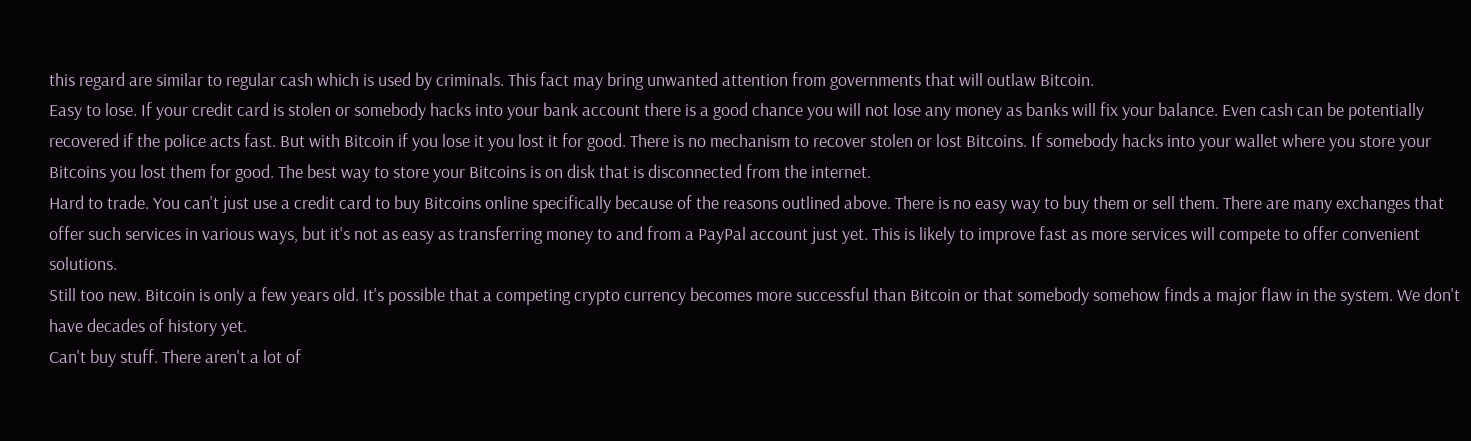this regard are similar to regular cash which is used by criminals. This fact may bring unwanted attention from governments that will outlaw Bitcoin.
Easy to lose. If your credit card is stolen or somebody hacks into your bank account there is a good chance you will not lose any money as banks will fix your balance. Even cash can be potentially recovered if the police acts fast. But with Bitcoin if you lose it you lost it for good. There is no mechanism to recover stolen or lost Bitcoins. If somebody hacks into your wallet where you store your Bitcoins you lost them for good. The best way to store your Bitcoins is on disk that is disconnected from the internet.
Hard to trade. You can't just use a credit card to buy Bitcoins online specifically because of the reasons outlined above. There is no easy way to buy them or sell them. There are many exchanges that offer such services in various ways, but it's not as easy as transferring money to and from a PayPal account just yet. This is likely to improve fast as more services will compete to offer convenient solutions.
Still too new. Bitcoin is only a few years old. It's possible that a competing crypto currency becomes more successful than Bitcoin or that somebody somehow finds a major flaw in the system. We don't have decades of history yet.
Can't buy stuff. There aren't a lot of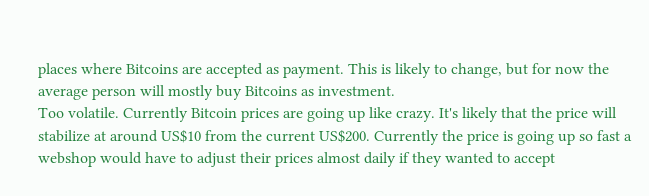places where Bitcoins are accepted as payment. This is likely to change, but for now the average person will mostly buy Bitcoins as investment.
Too volatile. Currently Bitcoin prices are going up like crazy. It's likely that the price will stabilize at around US$10 from the current US$200. Currently the price is going up so fast a webshop would have to adjust their prices almost daily if they wanted to accept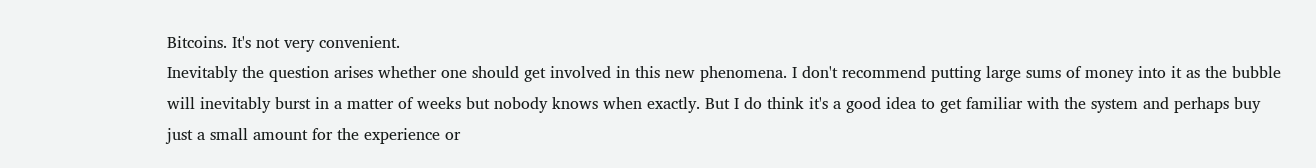Bitcoins. It's not very convenient.
Inevitably the question arises whether one should get involved in this new phenomena. I don't recommend putting large sums of money into it as the bubble will inevitably burst in a matter of weeks but nobody knows when exactly. But I do think it's a good idea to get familiar with the system and perhaps buy just a small amount for the experience or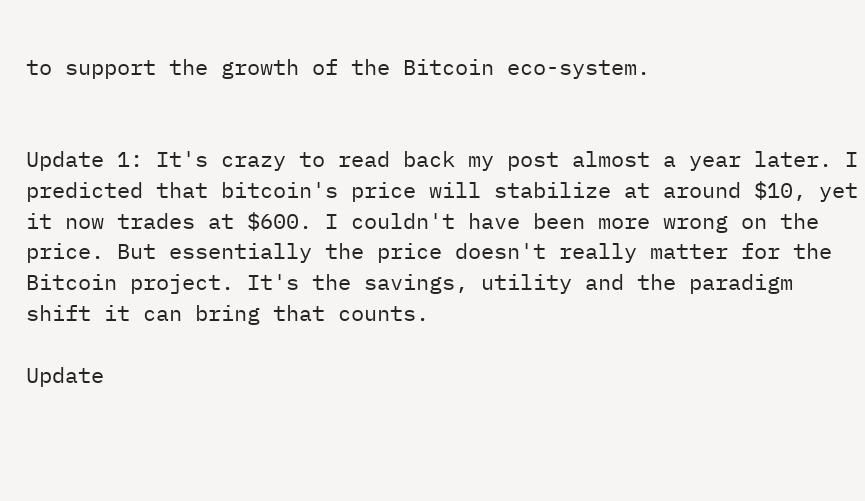to support the growth of the Bitcoin eco-system.


Update 1: It's crazy to read back my post almost a year later. I predicted that bitcoin's price will stabilize at around $10, yet it now trades at $600. I couldn't have been more wrong on the price. But essentially the price doesn't really matter for the Bitcoin project. It's the savings, utility and the paradigm shift it can bring that counts.

Update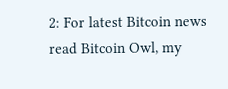2: For latest Bitcoin news read Bitcoin Owl, my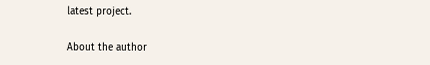latest project.

About the author